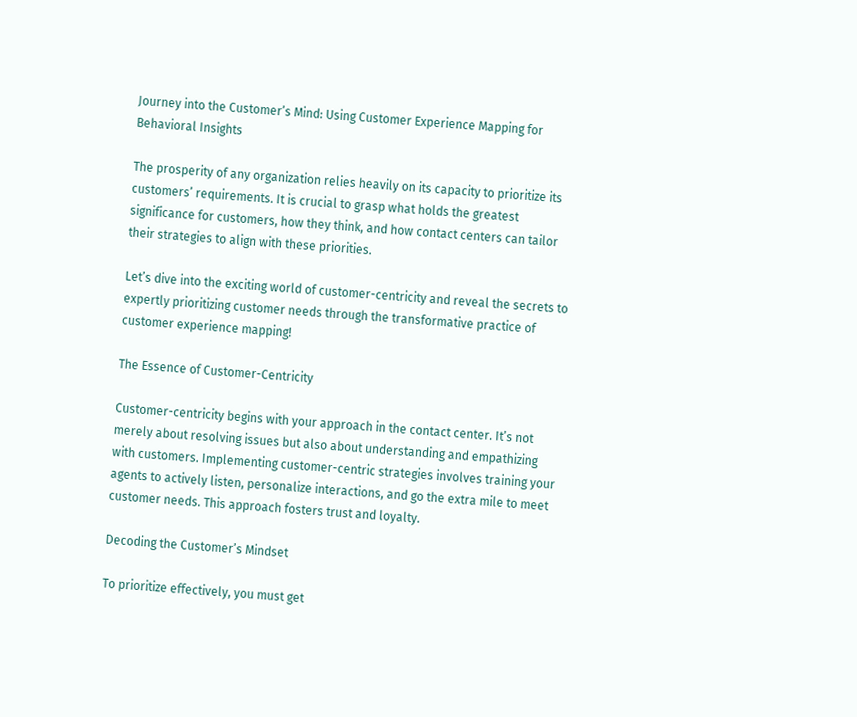Journey into the Customer’s Mind: Using Customer Experience Mapping for Behavioral Insights

The prosperity of any organization relies heavily on its capacity to prioritize its customers’ requirements. It is crucial to grasp what holds the greatest significance for customers, how they think, and how contact centers can tailor their strategies to align with these priorities.

Let’s dive into the exciting world of customer-centricity and reveal the secrets to expertly prioritizing customer needs through the transformative practice of customer experience mapping!

The Essence of Customer-Centricity

Customer-centricity begins with your approach in the contact center. It’s not merely about resolving issues but also about understanding and empathizing with customers. Implementing customer-centric strategies involves training your agents to actively listen, personalize interactions, and go the extra mile to meet customer needs. This approach fosters trust and loyalty.

Decoding the Customer’s Mindset

To prioritize effectively, you must get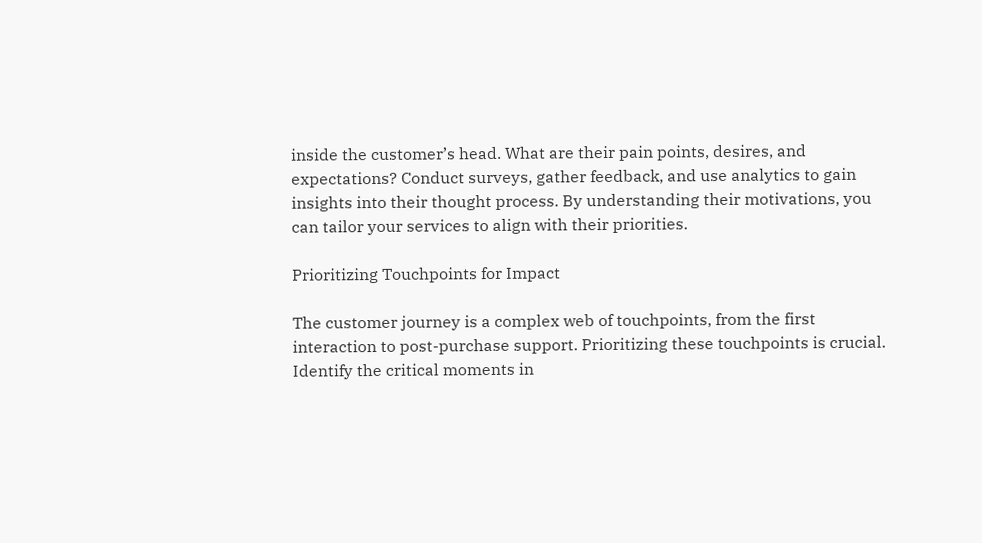inside the customer’s head. What are their pain points, desires, and expectations? Conduct surveys, gather feedback, and use analytics to gain insights into their thought process. By understanding their motivations, you can tailor your services to align with their priorities.

Prioritizing Touchpoints for Impact

The customer journey is a complex web of touchpoints, from the first interaction to post-purchase support. Prioritizing these touchpoints is crucial. Identify the critical moments in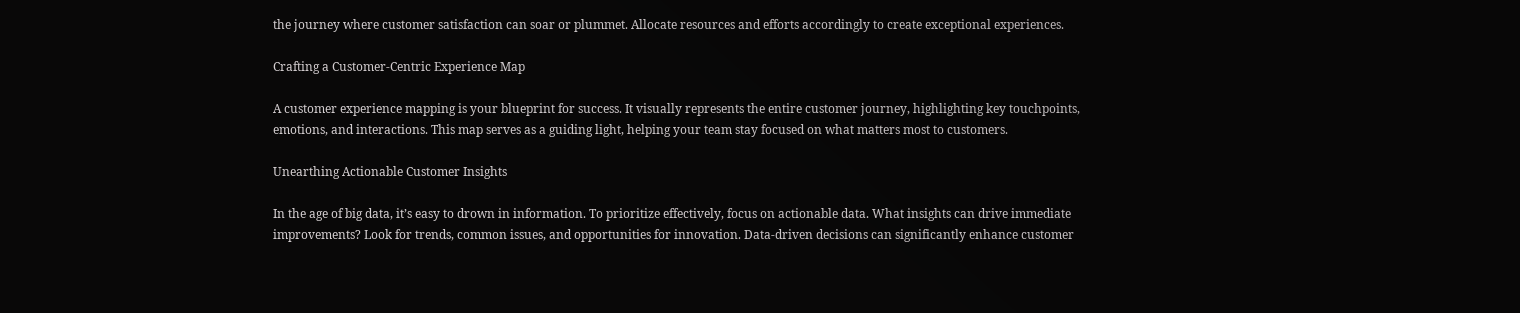the journey where customer satisfaction can soar or plummet. Allocate resources and efforts accordingly to create exceptional experiences.

Crafting a Customer-Centric Experience Map

A customer experience mapping is your blueprint for success. It visually represents the entire customer journey, highlighting key touchpoints, emotions, and interactions. This map serves as a guiding light, helping your team stay focused on what matters most to customers.

Unearthing Actionable Customer Insights

In the age of big data, it’s easy to drown in information. To prioritize effectively, focus on actionable data. What insights can drive immediate improvements? Look for trends, common issues, and opportunities for innovation. Data-driven decisions can significantly enhance customer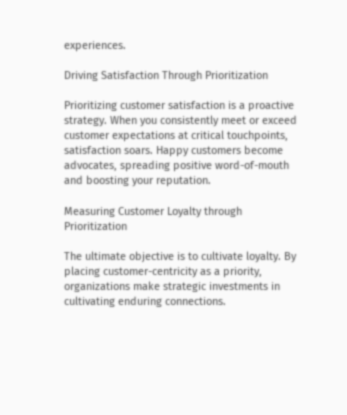experiences.

Driving Satisfaction Through Prioritization

Prioritizing customer satisfaction is a proactive strategy. When you consistently meet or exceed customer expectations at critical touchpoints, satisfaction soars. Happy customers become advocates, spreading positive word-of-mouth and boosting your reputation.

Measuring Customer Loyalty through Prioritization

The ultimate objective is to cultivate loyalty. By placing customer-centricity as a priority, organizations make strategic investments in cultivating enduring connections.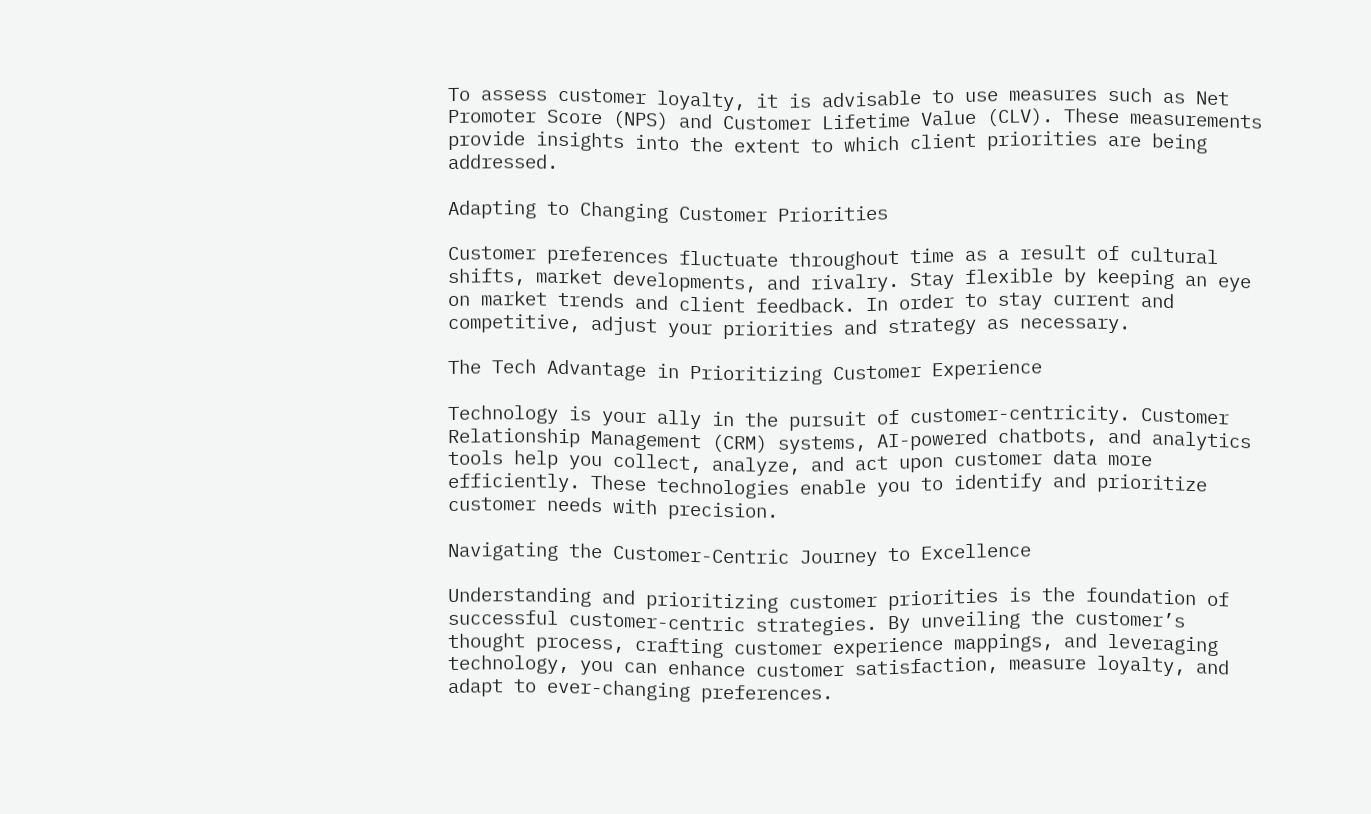To assess customer loyalty, it is advisable to use measures such as Net Promoter Score (NPS) and Customer Lifetime Value (CLV). These measurements provide insights into the extent to which client priorities are being addressed.

Adapting to Changing Customer Priorities

Customer preferences fluctuate throughout time as a result of cultural shifts, market developments, and rivalry. Stay flexible by keeping an eye on market trends and client feedback. In order to stay current and competitive, adjust your priorities and strategy as necessary.

The Tech Advantage in Prioritizing Customer Experience

Technology is your ally in the pursuit of customer-centricity. Customer Relationship Management (CRM) systems, AI-powered chatbots, and analytics tools help you collect, analyze, and act upon customer data more efficiently. These technologies enable you to identify and prioritize customer needs with precision.

Navigating the Customer-Centric Journey to Excellence

Understanding and prioritizing customer priorities is the foundation of successful customer-centric strategies. By unveiling the customer’s thought process, crafting customer experience mappings, and leveraging technology, you can enhance customer satisfaction, measure loyalty, and adapt to ever-changing preferences.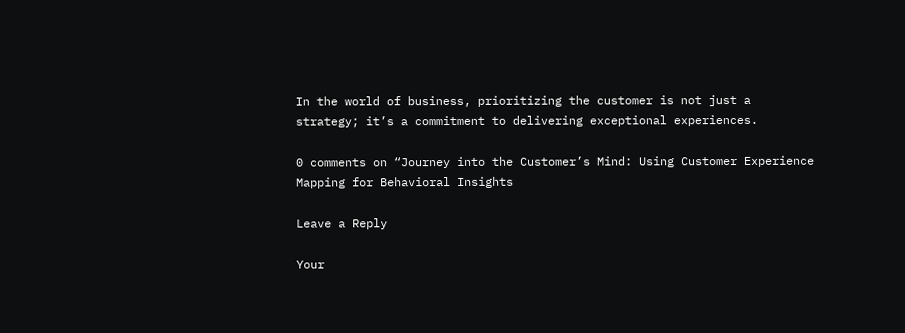In the world of business, prioritizing the customer is not just a strategy; it’s a commitment to delivering exceptional experiences.

0 comments on “Journey into the Customer’s Mind: Using Customer Experience Mapping for Behavioral Insights

Leave a Reply

Your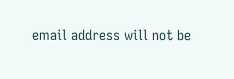email address will not be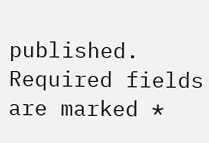published. Required fields are marked *